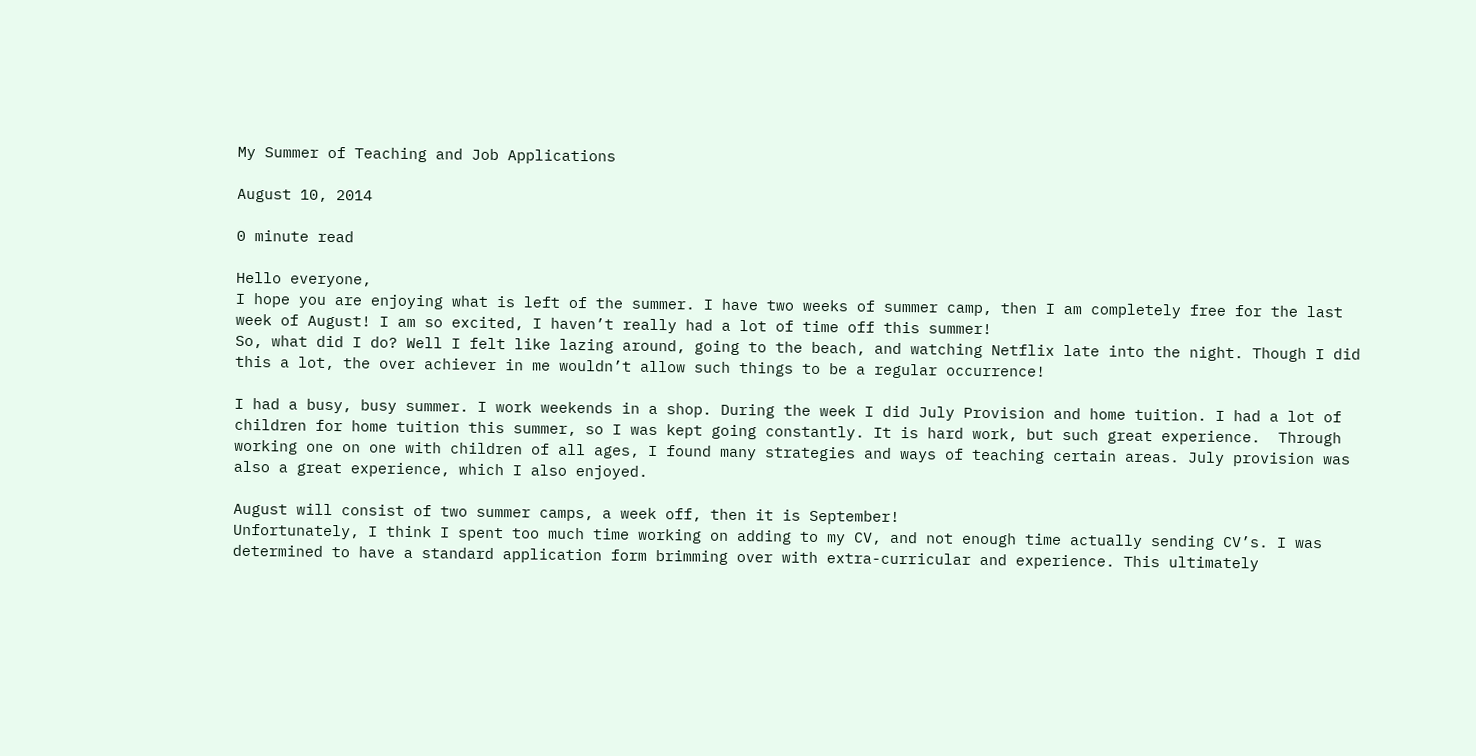My Summer of Teaching and Job Applications

August 10, 2014

0 minute read

Hello everyone,
I hope you are enjoying what is left of the summer. I have two weeks of summer camp, then I am completely free for the last week of August! I am so excited, I haven’t really had a lot of time off this summer!
So, what did I do? Well I felt like lazing around, going to the beach, and watching Netflix late into the night. Though I did this a lot, the over achiever in me wouldn’t allow such things to be a regular occurrence!

I had a busy, busy summer. I work weekends in a shop. During the week I did July Provision and home tuition. I had a lot of children for home tuition this summer, so I was kept going constantly. It is hard work, but such great experience.  Through working one on one with children of all ages, I found many strategies and ways of teaching certain areas. July provision was also a great experience, which I also enjoyed.

August will consist of two summer camps, a week off, then it is September!
Unfortunately, I think I spent too much time working on adding to my CV, and not enough time actually sending CV’s. I was determined to have a standard application form brimming over with extra-curricular and experience. This ultimately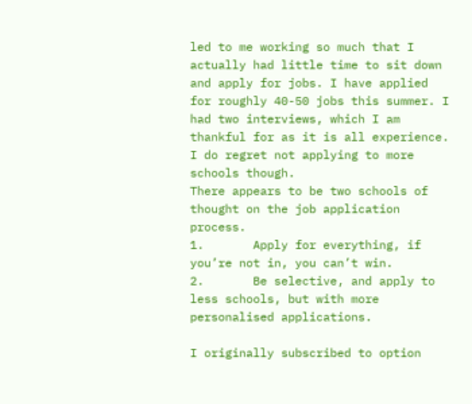led to me working so much that I actually had little time to sit down and apply for jobs. I have applied for roughly 40-50 jobs this summer. I had two interviews, which I am thankful for as it is all experience. I do regret not applying to more schools though.
There appears to be two schools of thought on the job application process.
1.       Apply for everything, if you’re not in, you can’t win.
2.       Be selective, and apply to less schools, but with more personalised applications.

I originally subscribed to option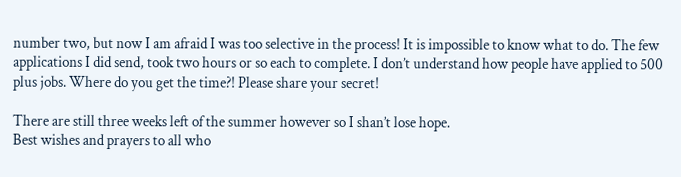number two, but now I am afraid I was too selective in the process! It is impossible to know what to do. The few applications I did send, took two hours or so each to complete. I don’t understand how people have applied to 500 plus jobs. Where do you get the time?! Please share your secret!

There are still three weeks left of the summer however so I shan’t lose hope.
Best wishes and prayers to all who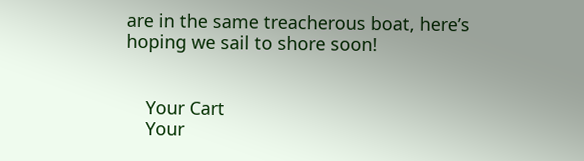are in the same treacherous boat, here’s hoping we sail to shore soon!


    Your Cart
    Your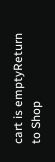cart is emptyReturn to Shop